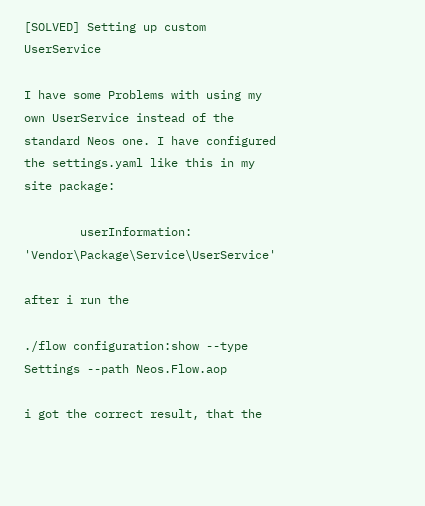[SOLVED] Setting up custom UserService

I have some Problems with using my own UserService instead of the standard Neos one. I have configured the settings.yaml like this in my site package:

        userInformation: 'Vendor\Package\Service\UserService'

after i run the

./flow configuration:show --type Settings --path Neos.Flow.aop

i got the correct result, that the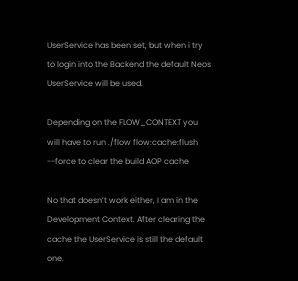UserService has been set, but when i try to login into the Backend the default Neos UserService will be used.

Depending on the FLOW_CONTEXT you will have to run ./flow flow:cache:flush --force to clear the build AOP cache

No that doesn’t work either, I am in the Development Context. After clearing the cache the UserService is still the default one.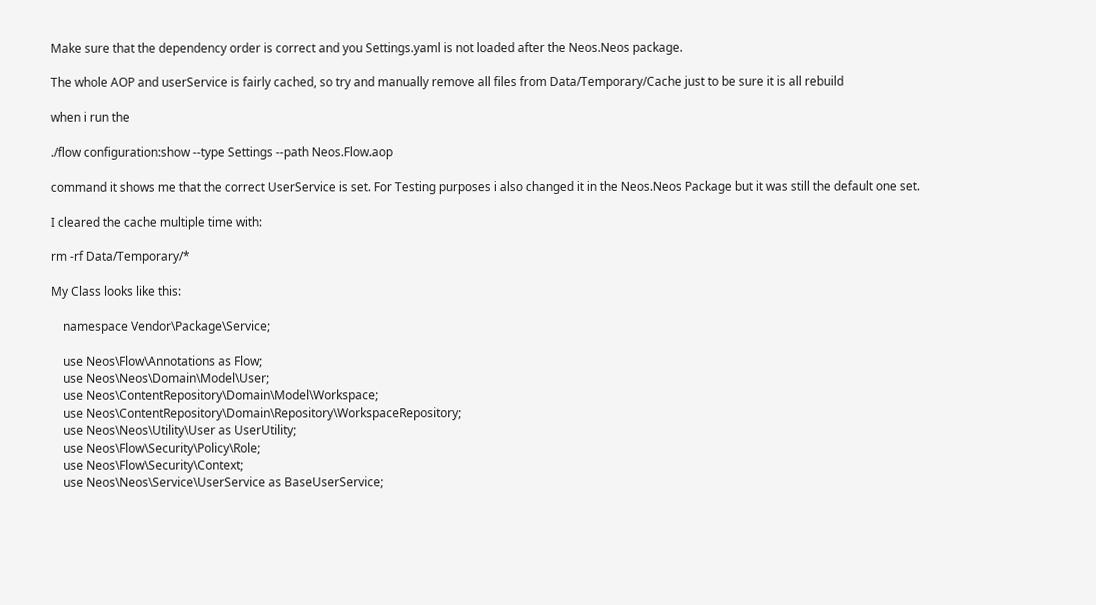Make sure that the dependency order is correct and you Settings.yaml is not loaded after the Neos.Neos package.

The whole AOP and userService is fairly cached, so try and manually remove all files from Data/Temporary/Cache just to be sure it is all rebuild

when i run the

./flow configuration:show --type Settings --path Neos.Flow.aop

command it shows me that the correct UserService is set. For Testing purposes i also changed it in the Neos.Neos Package but it was still the default one set.

I cleared the cache multiple time with:

rm -rf Data/Temporary/*

My Class looks like this:

    namespace Vendor\Package\Service;

    use Neos\Flow\Annotations as Flow;
    use Neos\Neos\Domain\Model\User;
    use Neos\ContentRepository\Domain\Model\Workspace;
    use Neos\ContentRepository\Domain\Repository\WorkspaceRepository;
    use Neos\Neos\Utility\User as UserUtility;
    use Neos\Flow\Security\Policy\Role;
    use Neos\Flow\Security\Context;
    use Neos\Neos\Service\UserService as BaseUserService;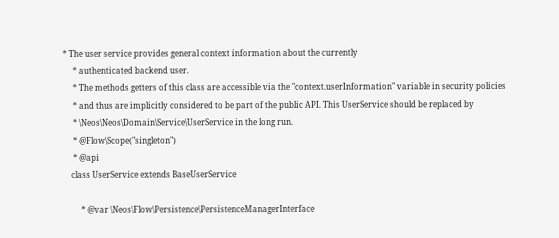* The user service provides general context information about the currently
     * authenticated backend user.
     * The methods getters of this class are accessible via the "context.userInformation" variable in security policies
     * and thus are implicitly considered to be part of the public API. This UserService should be replaced by
     * \Neos\Neos\Domain\Service\UserService in the long run.
     * @Flow\Scope("singleton")
     * @api
    class UserService extends BaseUserService

         * @var \Neos\Flow\Persistence\PersistenceManagerInterface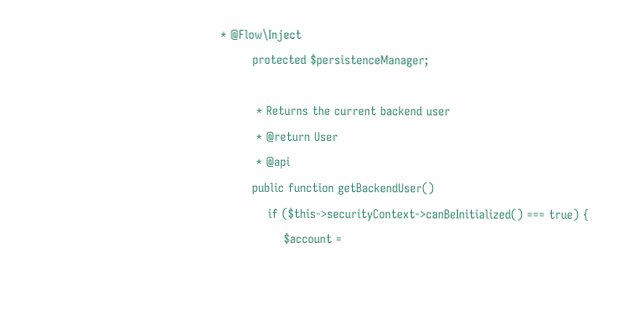* @Flow\Inject
        protected $persistenceManager;

         * Returns the current backend user
         * @return User
         * @api
        public function getBackendUser()
            if ($this->securityContext->canBeInitialized() === true) {
                $account =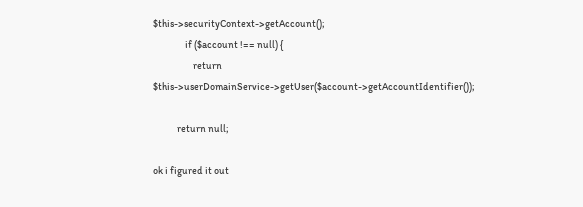$this->securityContext->getAccount();
                if ($account !== null) {
                    return $this->userDomainService->getUser($account->getAccountIdentifier());

            return null;

ok i figured it out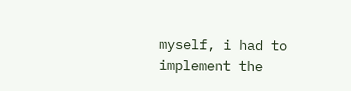myself, i had to implement the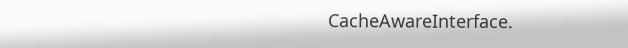CacheAwareInterface.